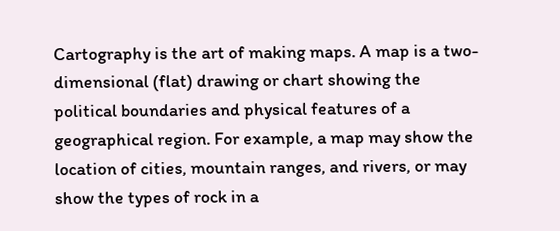Cartography is the art of making maps. A map is a two-dimensional (flat) drawing or chart showing the political boundaries and physical features of a geographical region. For example, a map may show the location of cities, mountain ranges, and rivers, or may show the types of rock in a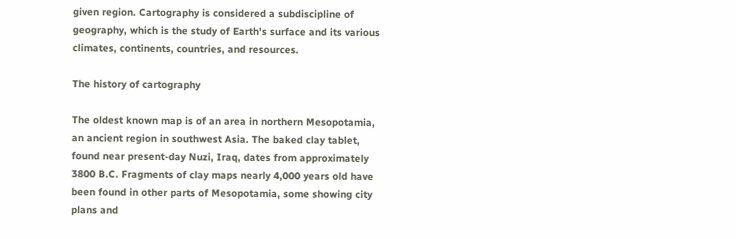given region. Cartography is considered a subdiscipline of geography, which is the study of Earth's surface and its various climates, continents, countries, and resources.

The history of cartography

The oldest known map is of an area in northern Mesopotamia, an ancient region in southwest Asia. The baked clay tablet, found near present-day Nuzi, Iraq, dates from approximately 3800 B.C. Fragments of clay maps nearly 4,000 years old have been found in other parts of Mesopotamia, some showing city plans and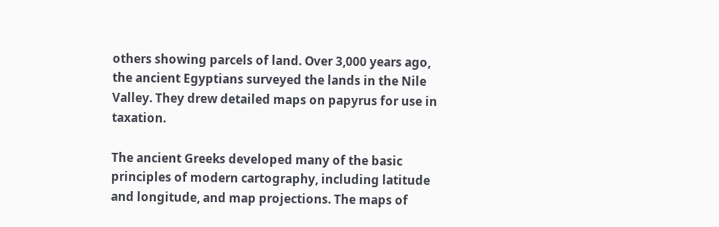others showing parcels of land. Over 3,000 years ago, the ancient Egyptians surveyed the lands in the Nile Valley. They drew detailed maps on papyrus for use in taxation.

The ancient Greeks developed many of the basic principles of modern cartography, including latitude and longitude, and map projections. The maps of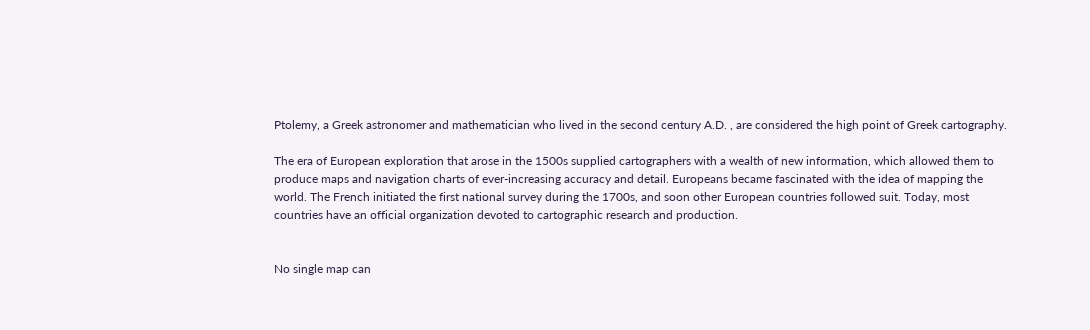Ptolemy, a Greek astronomer and mathematician who lived in the second century A.D. , are considered the high point of Greek cartography.

The era of European exploration that arose in the 1500s supplied cartographers with a wealth of new information, which allowed them to produce maps and navigation charts of ever-increasing accuracy and detail. Europeans became fascinated with the idea of mapping the world. The French initiated the first national survey during the 1700s, and soon other European countries followed suit. Today, most countries have an official organization devoted to cartographic research and production.


No single map can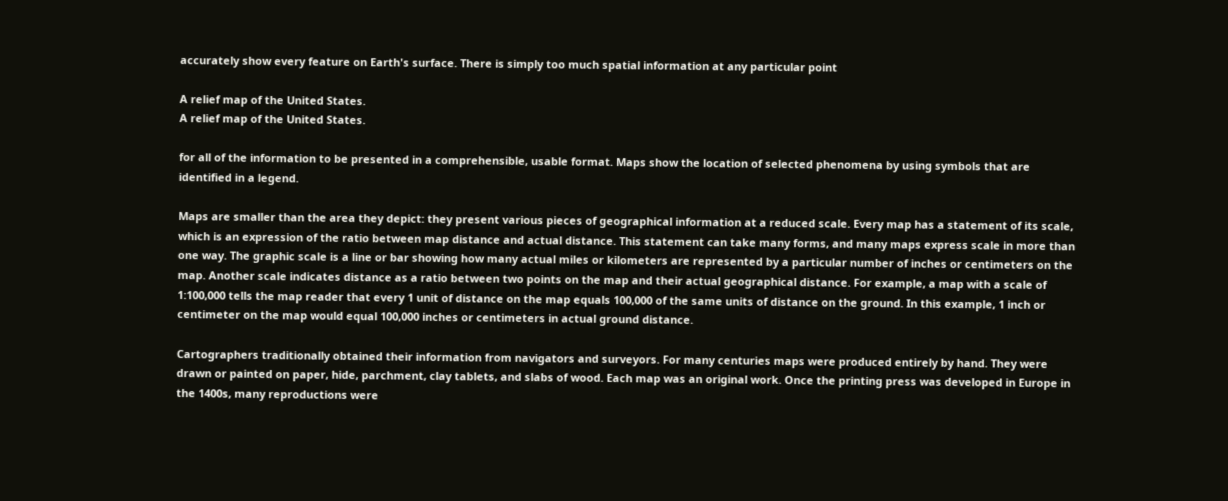accurately show every feature on Earth's surface. There is simply too much spatial information at any particular point

A relief map of the United States.
A relief map of the United States.

for all of the information to be presented in a comprehensible, usable format. Maps show the location of selected phenomena by using symbols that are identified in a legend.

Maps are smaller than the area they depict: they present various pieces of geographical information at a reduced scale. Every map has a statement of its scale, which is an expression of the ratio between map distance and actual distance. This statement can take many forms, and many maps express scale in more than one way. The graphic scale is a line or bar showing how many actual miles or kilometers are represented by a particular number of inches or centimeters on the map. Another scale indicates distance as a ratio between two points on the map and their actual geographical distance. For example, a map with a scale of 1:100,000 tells the map reader that every 1 unit of distance on the map equals 100,000 of the same units of distance on the ground. In this example, 1 inch or centimeter on the map would equal 100,000 inches or centimeters in actual ground distance.

Cartographers traditionally obtained their information from navigators and surveyors. For many centuries maps were produced entirely by hand. They were drawn or painted on paper, hide, parchment, clay tablets, and slabs of wood. Each map was an original work. Once the printing press was developed in Europe in the 1400s, many reproductions were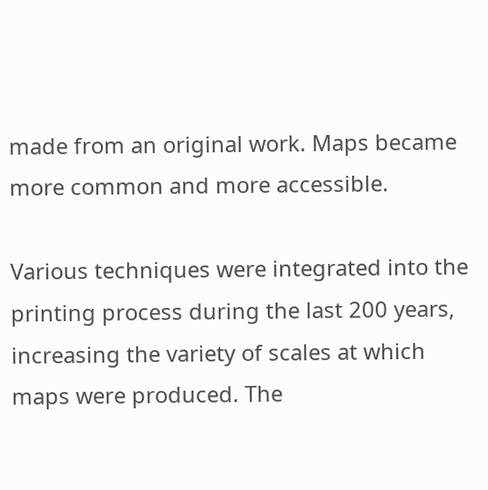made from an original work. Maps became more common and more accessible.

Various techniques were integrated into the printing process during the last 200 years, increasing the variety of scales at which maps were produced. The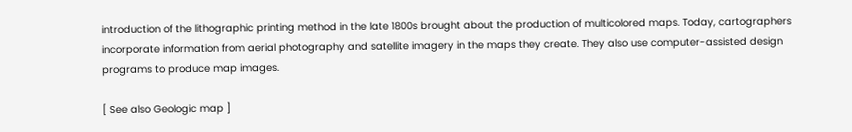introduction of the lithographic printing method in the late 1800s brought about the production of multicolored maps. Today, cartographers incorporate information from aerial photography and satellite imagery in the maps they create. They also use computer-assisted design programs to produce map images.

[ See also Geologic map ]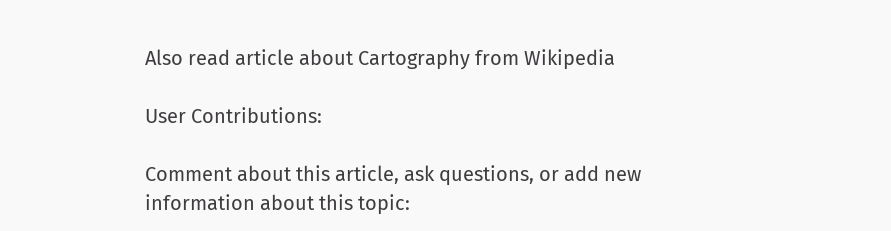Also read article about Cartography from Wikipedia

User Contributions:

Comment about this article, ask questions, or add new information about this topic: